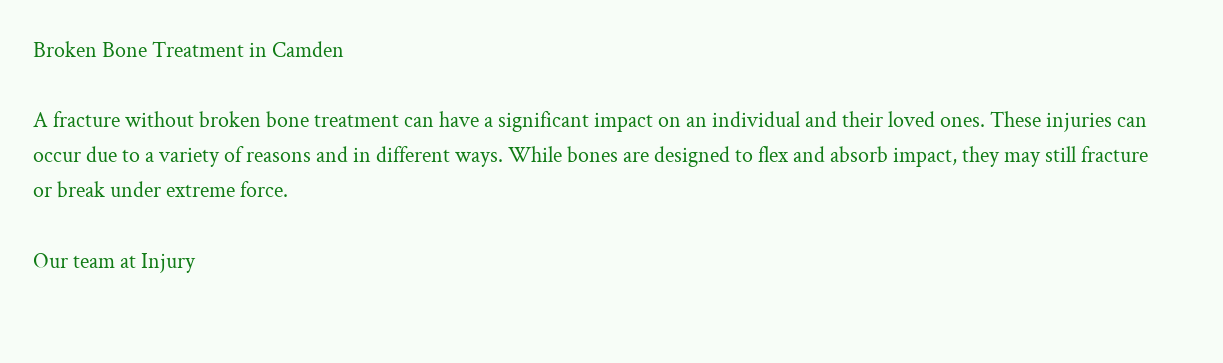Broken Bone Treatment in Camden

A fracture without broken bone treatment can have a significant impact on an individual and their loved ones. These injuries can occur due to a variety of reasons and in different ways. While bones are designed to flex and absorb impact, they may still fracture or break under extreme force.

Our team at Injury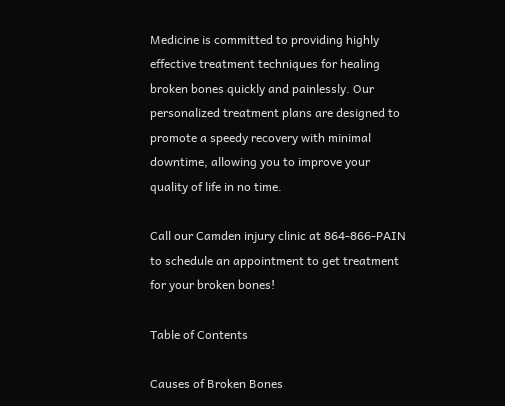Medicine is committed to providing highly effective treatment techniques for healing broken bones quickly and painlessly. Our personalized treatment plans are designed to promote a speedy recovery with minimal downtime, allowing you to improve your quality of life in no time.

Call our Camden injury clinic at 864-866-PAIN to schedule an appointment to get treatment for your broken bones!

Table of Contents

Causes of Broken Bones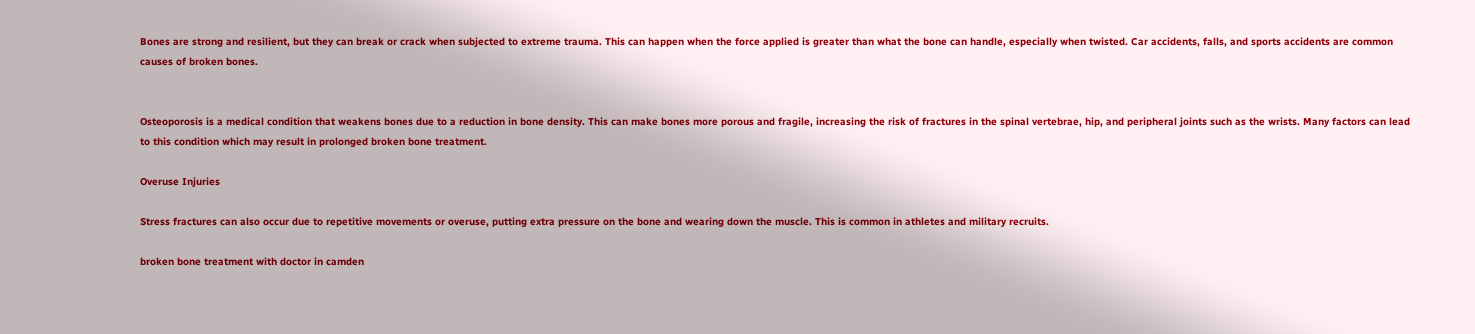Bones are strong and resilient, but they can break or crack when subjected to extreme trauma. This can happen when the force applied is greater than what the bone can handle, especially when twisted. Car accidents, falls, and sports accidents are common causes of broken bones.


Osteoporosis is a medical condition that weakens bones due to a reduction in bone density. This can make bones more porous and fragile, increasing the risk of fractures in the spinal vertebrae, hip, and peripheral joints such as the wrists. Many factors can lead to this condition which may result in prolonged broken bone treatment.

Overuse Injuries

Stress fractures can also occur due to repetitive movements or overuse, putting extra pressure on the bone and wearing down the muscle. This is common in athletes and military recruits.

broken bone treatment with doctor in camden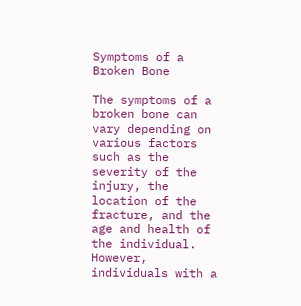Symptoms of a Broken Bone

The symptoms of a broken bone can vary depending on various factors such as the severity of the injury, the location of the fracture, and the age and health of the individual. However, individuals with a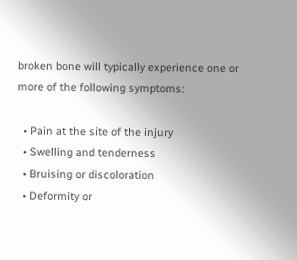broken bone will typically experience one or more of the following symptoms:

  • Pain at the site of the injury
  • Swelling and tenderness
  • Bruising or discoloration
  • Deformity or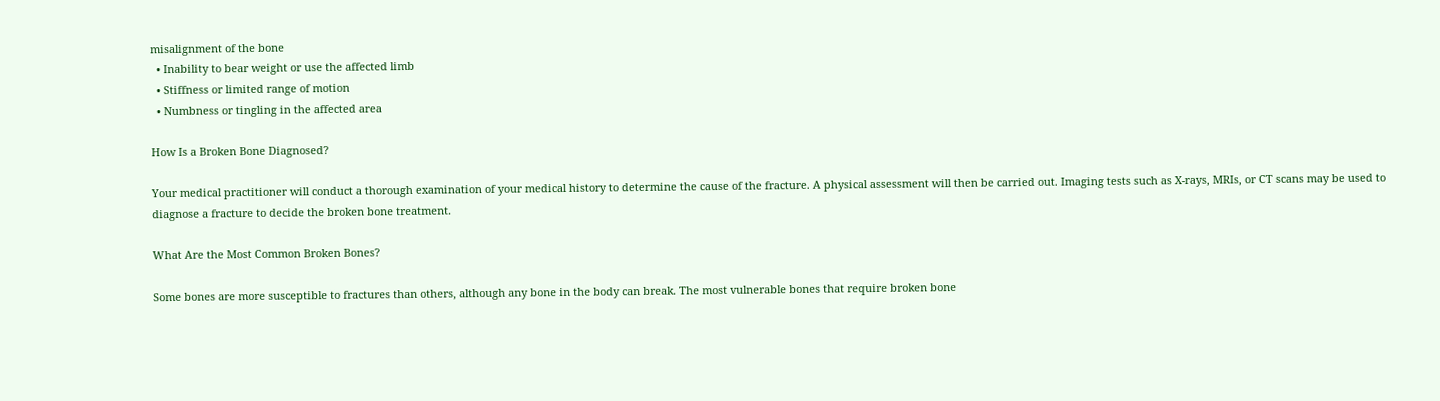misalignment of the bone
  • Inability to bear weight or use the affected limb
  • Stiffness or limited range of motion
  • Numbness or tingling in the affected area

How Is a Broken Bone Diagnosed?

Your medical practitioner will conduct a thorough examination of your medical history to determine the cause of the fracture. A physical assessment will then be carried out. Imaging tests such as X-rays, MRIs, or CT scans may be used to diagnose a fracture to decide the broken bone treatment.

What Are the Most Common Broken Bones?

Some bones are more susceptible to fractures than others, although any bone in the body can break. The most vulnerable bones that require broken bone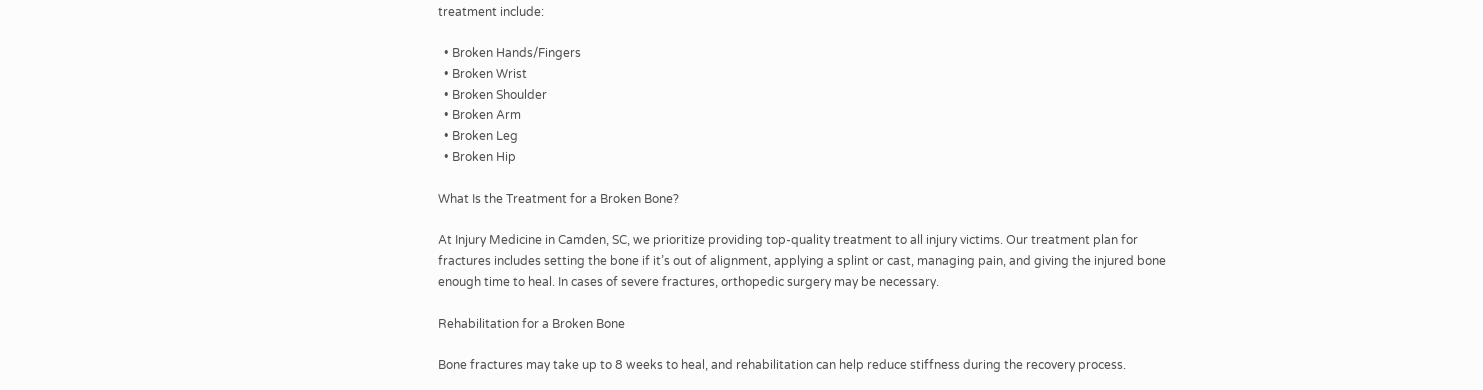treatment include:

  • Broken Hands/Fingers
  • Broken Wrist
  • Broken Shoulder
  • Broken Arm
  • Broken Leg
  • Broken Hip

What Is the Treatment for a Broken Bone?

At Injury Medicine in Camden, SC, we prioritize providing top-quality treatment to all injury victims. Our treatment plan for fractures includes setting the bone if it’s out of alignment, applying a splint or cast, managing pain, and giving the injured bone enough time to heal. In cases of severe fractures, orthopedic surgery may be necessary.

Rehabilitation for a Broken Bone

Bone fractures may take up to 8 weeks to heal, and rehabilitation can help reduce stiffness during the recovery process.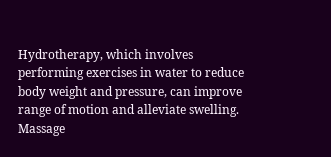Hydrotherapy, which involves performing exercises in water to reduce body weight and pressure, can improve range of motion and alleviate swelling. Massage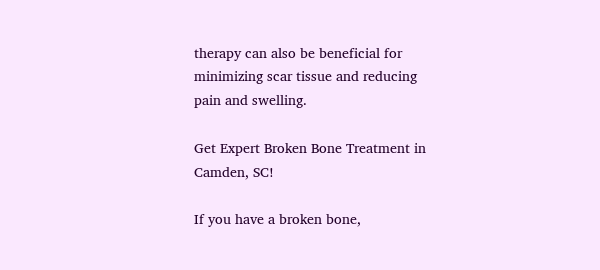therapy can also be beneficial for minimizing scar tissue and reducing pain and swelling.

Get Expert Broken Bone Treatment in Camden, SC!

If you have a broken bone,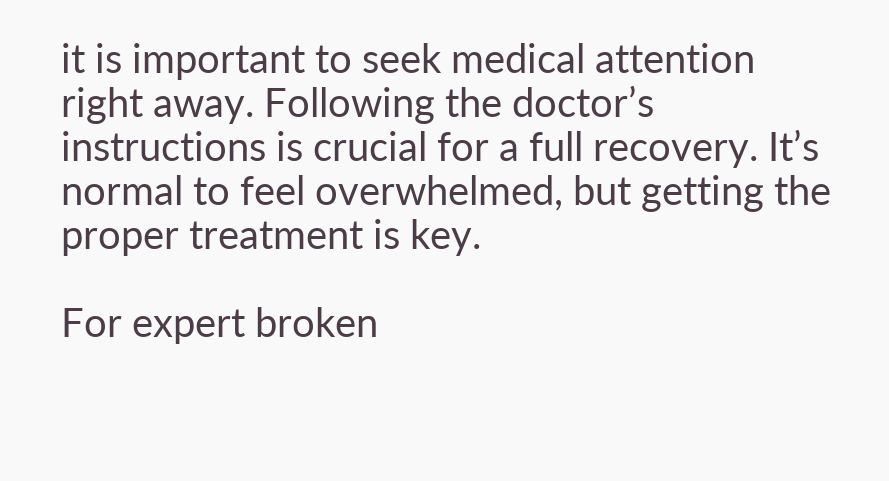it is important to seek medical attention right away. Following the doctor’s instructions is crucial for a full recovery. It’s normal to feel overwhelmed, but getting the proper treatment is key.

For expert broken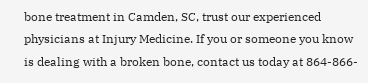bone treatment in Camden, SC, trust our experienced physicians at Injury Medicine. If you or someone you know is dealing with a broken bone, contact us today at 864-866-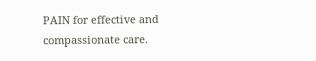PAIN for effective and compassionate care.